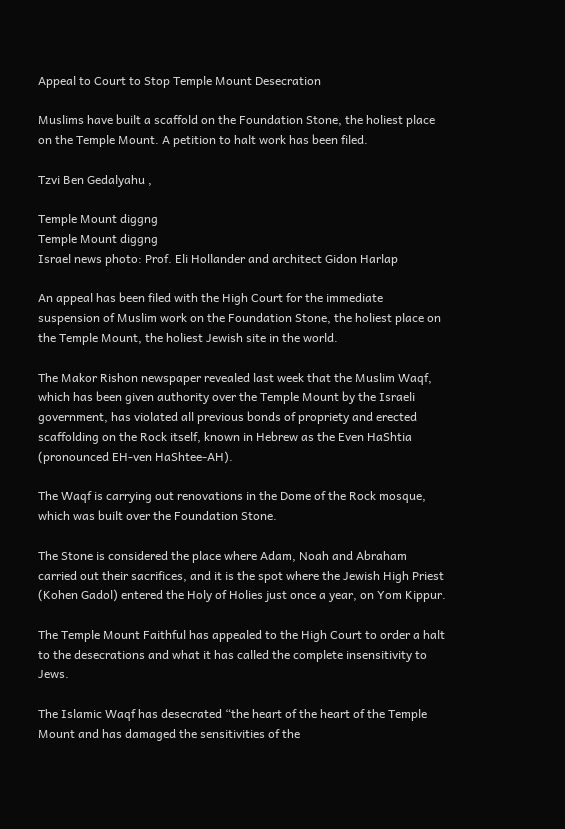Appeal to Court to Stop Temple Mount Desecration

Muslims have built a scaffold on the Foundation Stone, the holiest place on the Temple Mount. A petition to halt work has been filed.

Tzvi Ben Gedalyahu ,

Temple Mount diggng
Temple Mount diggng
Israel news photo: Prof. Eli Hollander and architect Gidon Harlap

An appeal has been filed with the High Court for the immediate suspension of Muslim work on the Foundation Stone, the holiest place on the Temple Mount, the holiest Jewish site in the world.

The Makor Rishon newspaper revealed last week that the Muslim Waqf, which has been given authority over the Temple Mount by the Israeli government, has violated all previous bonds of propriety and erected scaffolding on the Rock itself, known in Hebrew as the Even HaShtia (pronounced EH-ven HaShtee-AH).

The Waqf is carrying out renovations in the Dome of the Rock mosque, which was built over the Foundation Stone.

The Stone is considered the place where Adam, Noah and Abraham carried out their sacrifices, and it is the spot where the Jewish High Priest (Kohen Gadol) entered the Holy of Holies just once a year, on Yom Kippur.

The Temple Mount Faithful has appealed to the High Court to order a halt to the desecrations and what it has called the complete insensitivity to Jews.

The Islamic Waqf has desecrated “the heart of the heart of the Temple Mount and has damaged the sensitivities of the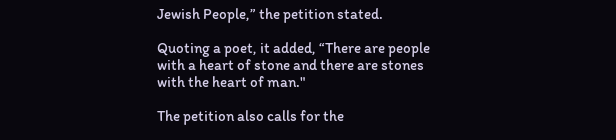Jewish People,” the petition stated.

Quoting a poet, it added, “There are people with a heart of stone and there are stones with the heart of man."

The petition also calls for the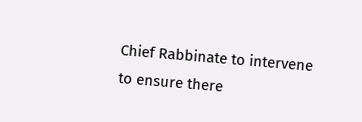Chief Rabbinate to intervene to ensure there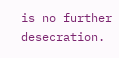is no further desecration.